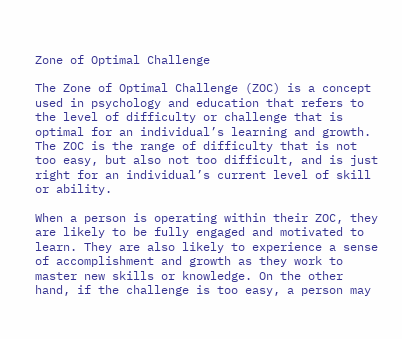Zone of Optimal Challenge

The Zone of Optimal Challenge (ZOC) is a concept used in psychology and education that refers to the level of difficulty or challenge that is optimal for an individual’s learning and growth. The ZOC is the range of difficulty that is not too easy, but also not too difficult, and is just right for an individual’s current level of skill or ability.

When a person is operating within their ZOC, they are likely to be fully engaged and motivated to learn. They are also likely to experience a sense of accomplishment and growth as they work to master new skills or knowledge. On the other hand, if the challenge is too easy, a person may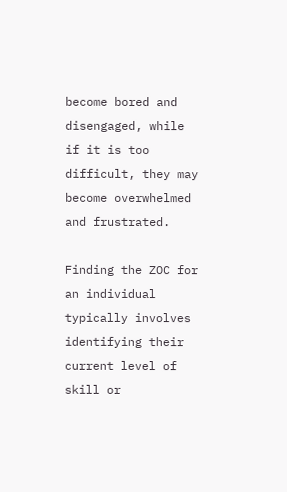become bored and disengaged, while if it is too difficult, they may become overwhelmed and frustrated.

Finding the ZOC for an individual typically involves identifying their current level of skill or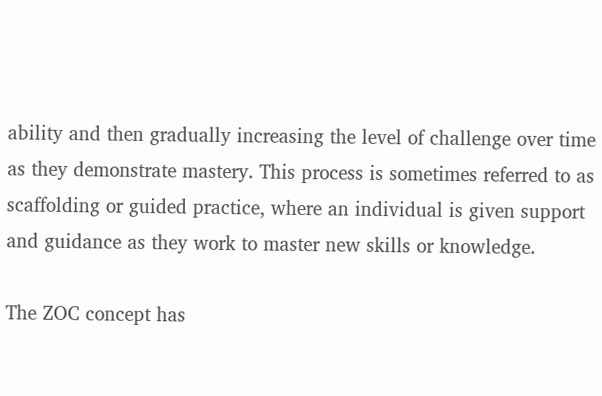ability and then gradually increasing the level of challenge over time as they demonstrate mastery. This process is sometimes referred to as scaffolding or guided practice, where an individual is given support and guidance as they work to master new skills or knowledge.

The ZOC concept has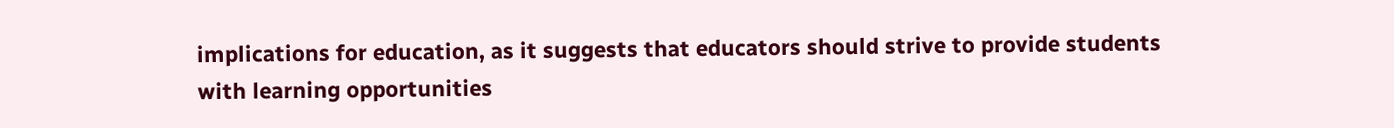implications for education, as it suggests that educators should strive to provide students with learning opportunities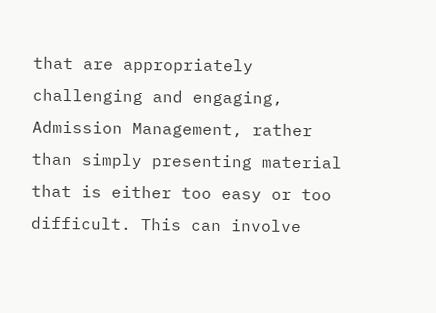that are appropriately challenging and engaging, Admission Management, rather than simply presenting material that is either too easy or too difficult. This can involve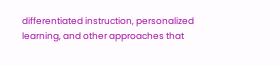differentiated instruction, personalized learning, and other approaches that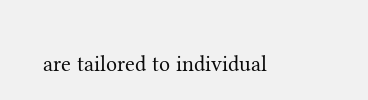are tailored to individual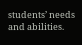students’ needs and abilities.